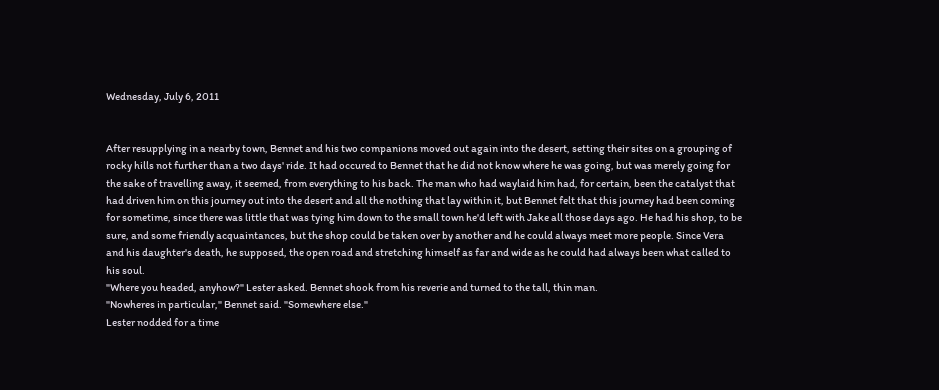Wednesday, July 6, 2011


After resupplying in a nearby town, Bennet and his two companions moved out again into the desert, setting their sites on a grouping of rocky hills not further than a two days' ride. It had occured to Bennet that he did not know where he was going, but was merely going for the sake of travelling away, it seemed, from everything to his back. The man who had waylaid him had, for certain, been the catalyst that had driven him on this journey out into the desert and all the nothing that lay within it, but Bennet felt that this journey had been coming for sometime, since there was little that was tying him down to the small town he'd left with Jake all those days ago. He had his shop, to be sure, and some friendly acquaintances, but the shop could be taken over by another and he could always meet more people. Since Vera and his daughter's death, he supposed, the open road and stretching himself as far and wide as he could had always been what called to his soul.
"Where you headed, anyhow?" Lester asked. Bennet shook from his reverie and turned to the tall, thin man.
"Nowheres in particular," Bennet said. "Somewhere else."
Lester nodded for a time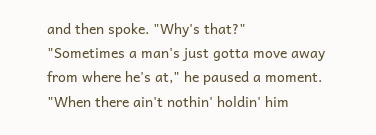and then spoke. "Why's that?"
"Sometimes a man's just gotta move away from where he's at," he paused a moment. "When there ain't nothin' holdin' him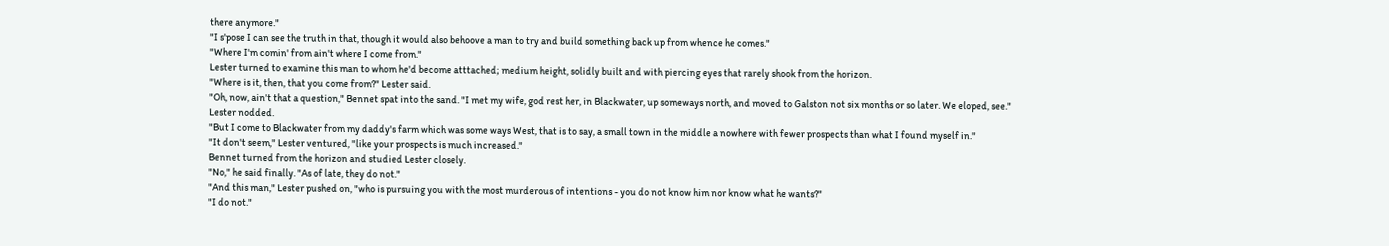there anymore."
"I s'pose I can see the truth in that, though it would also behoove a man to try and build something back up from whence he comes."
"Where I'm comin' from ain't where I come from."
Lester turned to examine this man to whom he'd become atttached; medium height, solidly built and with piercing eyes that rarely shook from the horizon.
"Where is it, then, that you come from?" Lester said.
"Oh, now, ain't that a question," Bennet spat into the sand. "I met my wife, god rest her, in Blackwater, up someways north, and moved to Galston not six months or so later. We eloped, see."
Lester nodded.
"But I come to Blackwater from my daddy's farm which was some ways West, that is to say, a small town in the middle a nowhere with fewer prospects than what I found myself in."
"It don't seem," Lester ventured, "like your prospects is much increased."
Bennet turned from the horizon and studied Lester closely.
"No," he said finally. "As of late, they do not."
"And this man," Lester pushed on, "who is pursuing you with the most murderous of intentions - you do not know him nor know what he wants?"
"I do not."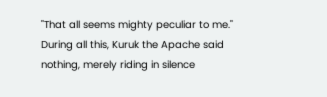"That all seems mighty peculiar to me."
During all this, Kuruk the Apache said nothing, merely riding in silence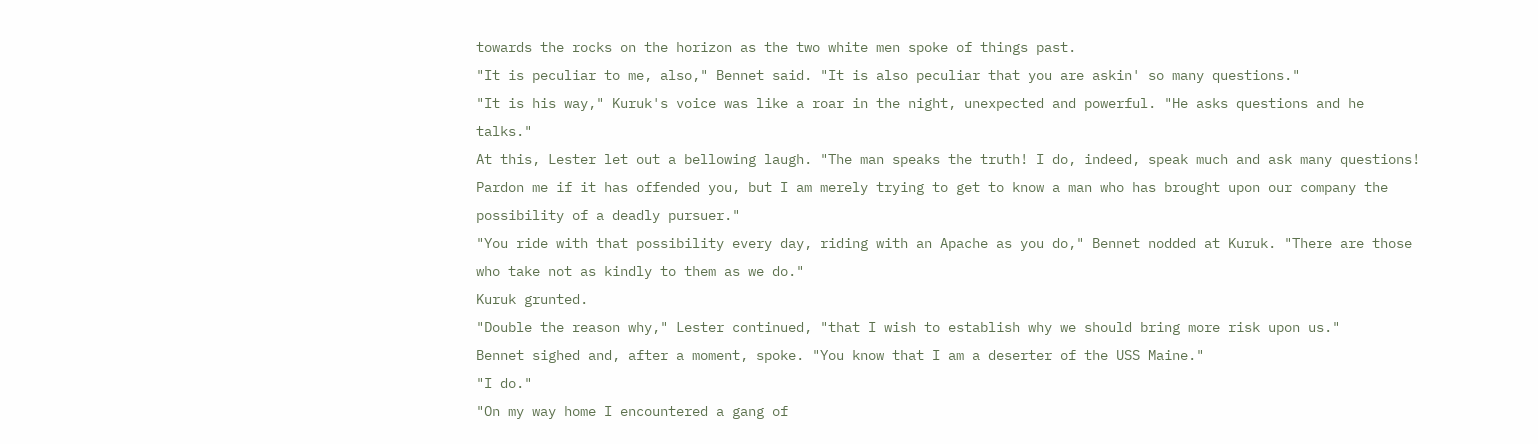towards the rocks on the horizon as the two white men spoke of things past.
"It is peculiar to me, also," Bennet said. "It is also peculiar that you are askin' so many questions."
"It is his way," Kuruk's voice was like a roar in the night, unexpected and powerful. "He asks questions and he talks."
At this, Lester let out a bellowing laugh. "The man speaks the truth! I do, indeed, speak much and ask many questions! Pardon me if it has offended you, but I am merely trying to get to know a man who has brought upon our company the possibility of a deadly pursuer."
"You ride with that possibility every day, riding with an Apache as you do," Bennet nodded at Kuruk. "There are those who take not as kindly to them as we do."
Kuruk grunted.
"Double the reason why," Lester continued, "that I wish to establish why we should bring more risk upon us."
Bennet sighed and, after a moment, spoke. "You know that I am a deserter of the USS Maine."
"I do."
"On my way home I encountered a gang of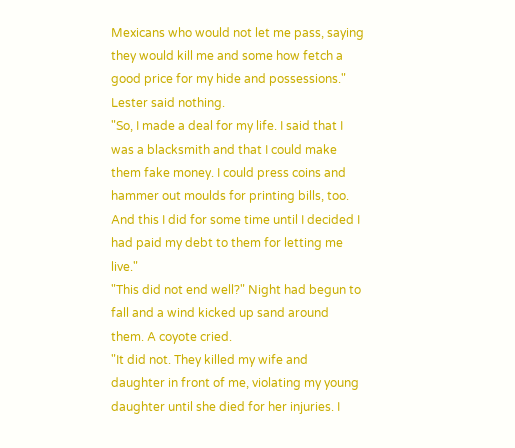Mexicans who would not let me pass, saying they would kill me and some how fetch a good price for my hide and possessions."
Lester said nothing.
"So, I made a deal for my life. I said that I was a blacksmith and that I could make them fake money. I could press coins and hammer out moulds for printing bills, too. And this I did for some time until I decided I had paid my debt to them for letting me live."
"This did not end well?" Night had begun to fall and a wind kicked up sand around them. A coyote cried.
"It did not. They killed my wife and daughter in front of me, violating my young daughter until she died for her injuries. I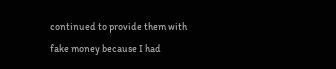continued to provide them with fake money because I had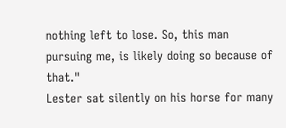nothing left to lose. So, this man pursuing me, is likely doing so because of that."
Lester sat silently on his horse for many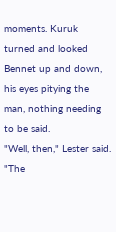moments. Kuruk turned and looked Bennet up and down, his eyes pitying the man, nothing needing to be said.
"Well, then," Lester said. "The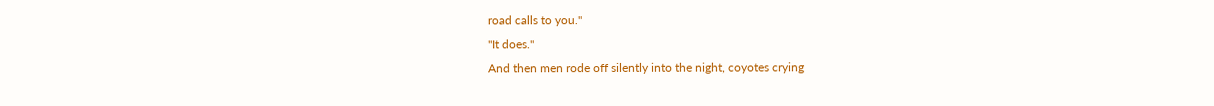road calls to you."
"It does."
And then men rode off silently into the night, coyotes crying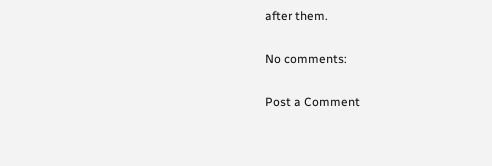after them.

No comments:

Post a Comment